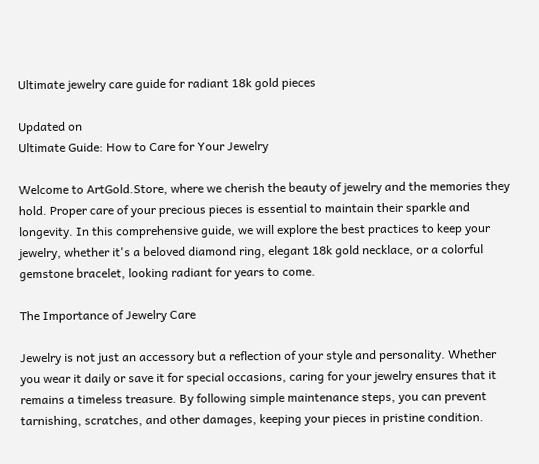Ultimate jewelry care guide for radiant 18k gold pieces

Updated on
Ultimate Guide: How to Care for Your Jewelry

Welcome to ArtGold.Store, where we cherish the beauty of jewelry and the memories they hold. Proper care of your precious pieces is essential to maintain their sparkle and longevity. In this comprehensive guide, we will explore the best practices to keep your jewelry, whether it's a beloved diamond ring, elegant 18k gold necklace, or a colorful gemstone bracelet, looking radiant for years to come.

The Importance of Jewelry Care

Jewelry is not just an accessory but a reflection of your style and personality. Whether you wear it daily or save it for special occasions, caring for your jewelry ensures that it remains a timeless treasure. By following simple maintenance steps, you can prevent tarnishing, scratches, and other damages, keeping your pieces in pristine condition.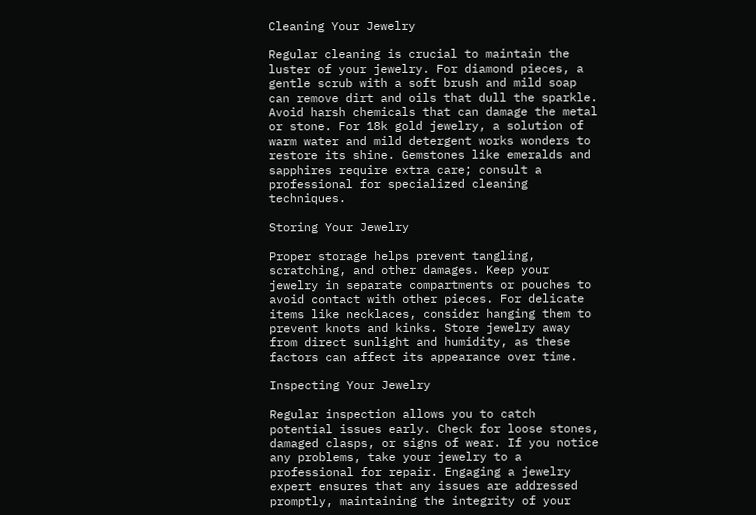Cleaning Your Jewelry

Regular cleaning is crucial to maintain the luster of your jewelry. For diamond pieces, a gentle scrub with a soft brush and mild soap can remove dirt and oils that dull the sparkle. Avoid harsh chemicals that can damage the metal or stone. For 18k gold jewelry, a solution of warm water and mild detergent works wonders to restore its shine. Gemstones like emeralds and sapphires require extra care; consult a professional for specialized cleaning techniques.

Storing Your Jewelry

Proper storage helps prevent tangling, scratching, and other damages. Keep your jewelry in separate compartments or pouches to avoid contact with other pieces. For delicate items like necklaces, consider hanging them to prevent knots and kinks. Store jewelry away from direct sunlight and humidity, as these factors can affect its appearance over time.

Inspecting Your Jewelry

Regular inspection allows you to catch potential issues early. Check for loose stones, damaged clasps, or signs of wear. If you notice any problems, take your jewelry to a professional for repair. Engaging a jewelry expert ensures that any issues are addressed promptly, maintaining the integrity of your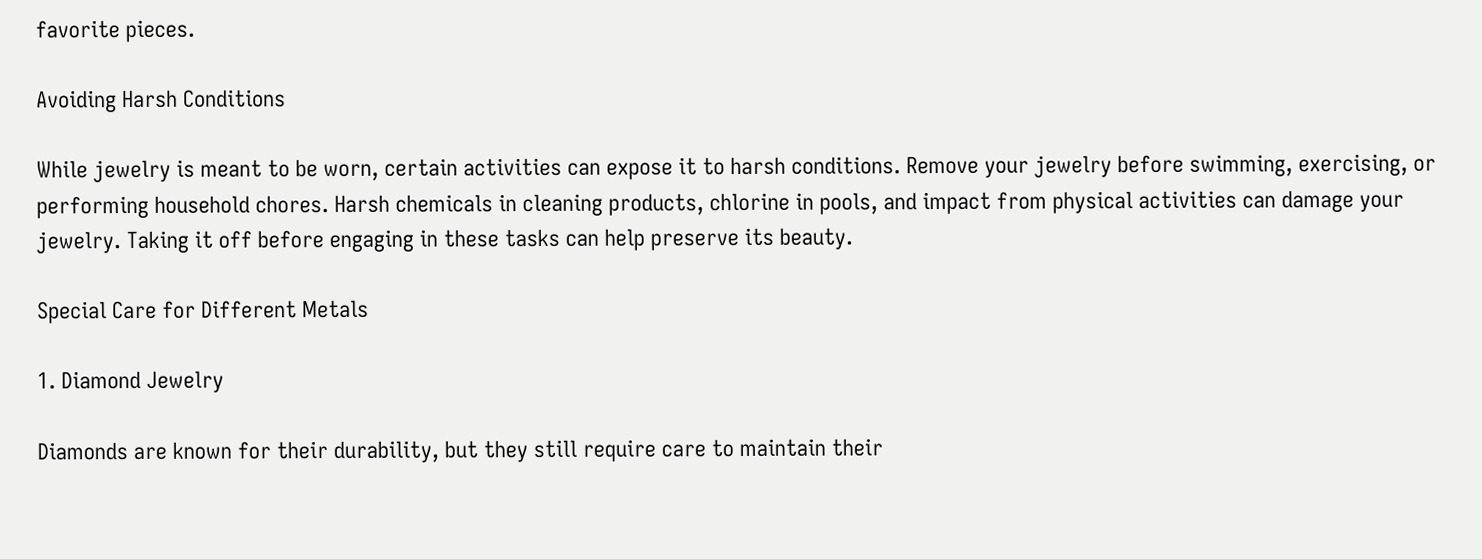favorite pieces.

Avoiding Harsh Conditions

While jewelry is meant to be worn, certain activities can expose it to harsh conditions. Remove your jewelry before swimming, exercising, or performing household chores. Harsh chemicals in cleaning products, chlorine in pools, and impact from physical activities can damage your jewelry. Taking it off before engaging in these tasks can help preserve its beauty.

Special Care for Different Metals

1. Diamond Jewelry

Diamonds are known for their durability, but they still require care to maintain their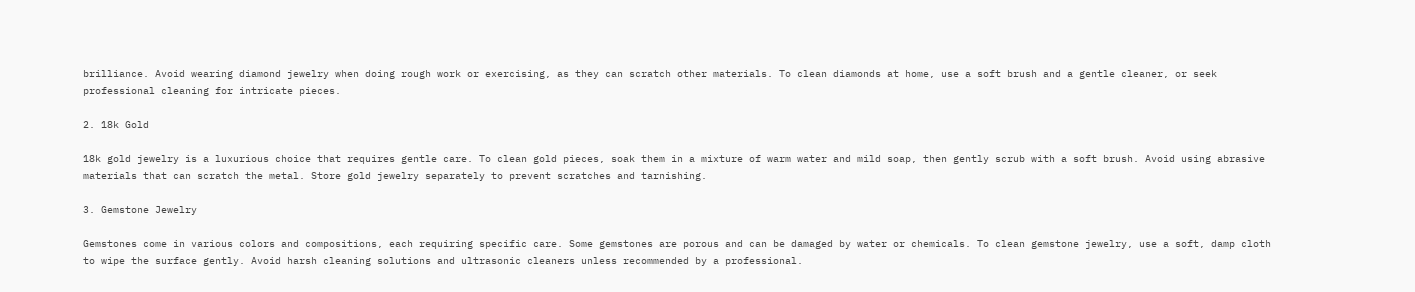brilliance. Avoid wearing diamond jewelry when doing rough work or exercising, as they can scratch other materials. To clean diamonds at home, use a soft brush and a gentle cleaner, or seek professional cleaning for intricate pieces.

2. 18k Gold

18k gold jewelry is a luxurious choice that requires gentle care. To clean gold pieces, soak them in a mixture of warm water and mild soap, then gently scrub with a soft brush. Avoid using abrasive materials that can scratch the metal. Store gold jewelry separately to prevent scratches and tarnishing.

3. Gemstone Jewelry

Gemstones come in various colors and compositions, each requiring specific care. Some gemstones are porous and can be damaged by water or chemicals. To clean gemstone jewelry, use a soft, damp cloth to wipe the surface gently. Avoid harsh cleaning solutions and ultrasonic cleaners unless recommended by a professional.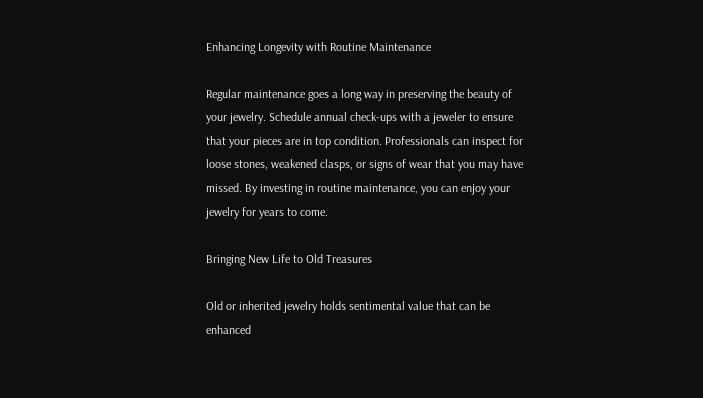Enhancing Longevity with Routine Maintenance

Regular maintenance goes a long way in preserving the beauty of your jewelry. Schedule annual check-ups with a jeweler to ensure that your pieces are in top condition. Professionals can inspect for loose stones, weakened clasps, or signs of wear that you may have missed. By investing in routine maintenance, you can enjoy your jewelry for years to come.

Bringing New Life to Old Treasures

Old or inherited jewelry holds sentimental value that can be enhanced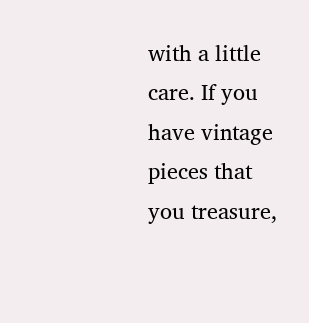with a little care. If you have vintage pieces that you treasure,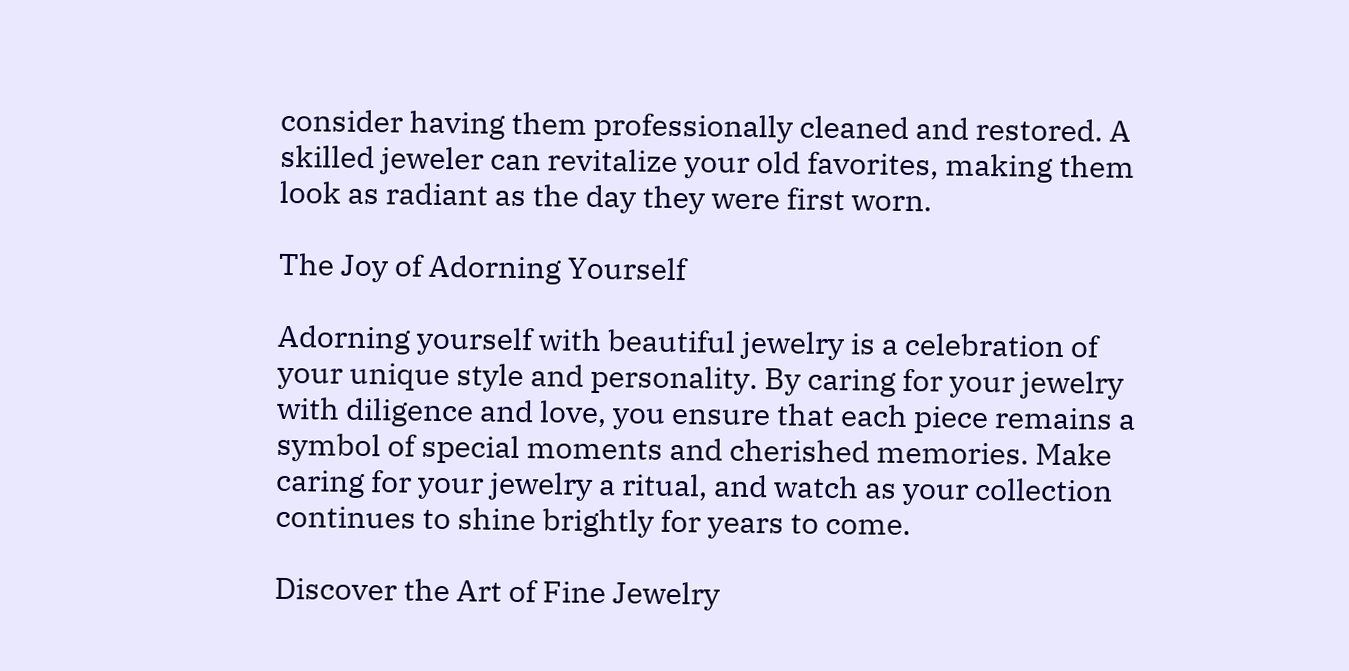consider having them professionally cleaned and restored. A skilled jeweler can revitalize your old favorites, making them look as radiant as the day they were first worn.

The Joy of Adorning Yourself

Adorning yourself with beautiful jewelry is a celebration of your unique style and personality. By caring for your jewelry with diligence and love, you ensure that each piece remains a symbol of special moments and cherished memories. Make caring for your jewelry a ritual, and watch as your collection continues to shine brightly for years to come.

Discover the Art of Fine Jewelry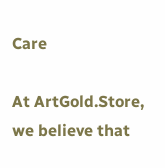Care

At ArtGold.Store, we believe that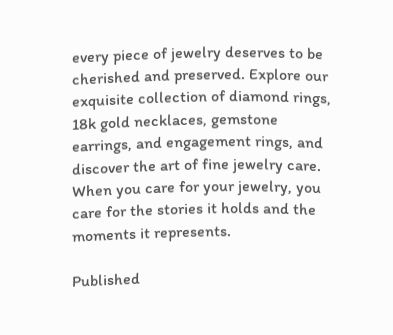every piece of jewelry deserves to be cherished and preserved. Explore our exquisite collection of diamond rings, 18k gold necklaces, gemstone earrings, and engagement rings, and discover the art of fine jewelry care. When you care for your jewelry, you care for the stories it holds and the moments it represents.

Published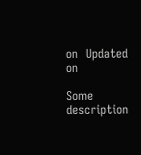on  Updated on

Some description